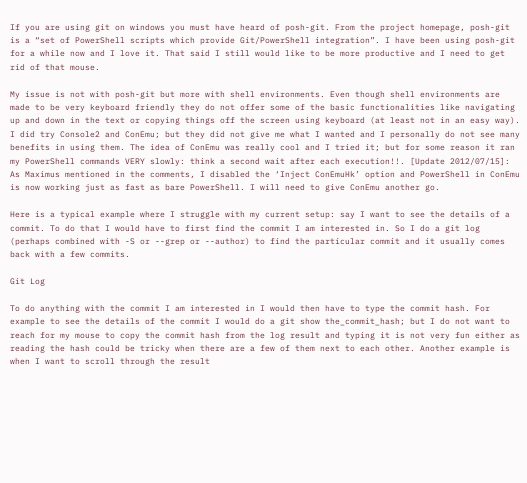If you are using git on windows you must have heard of posh-git. From the project homepage, posh-git is a “set of PowerShell scripts which provide Git/PowerShell integration”. I have been using posh-git for a while now and I love it. That said I still would like to be more productive and I need to get rid of that mouse.

My issue is not with posh-git but more with shell environments. Even though shell environments are made to be very keyboard friendly they do not offer some of the basic functionalities like navigating up and down in the text or copying things off the screen using keyboard (at least not in an easy way). I did try Console2 and ConEmu; but they did not give me what I wanted and I personally do not see many benefits in using them. The idea of ConEmu was really cool and I tried it; but for some reason it ran my PowerShell commands VERY slowly: think a second wait after each execution!!. [Update 2012/07/15]: As Maximus mentioned in the comments, I disabled the ‘Inject ConEmuHk’ option and PowerShell in ConEmu is now working just as fast as bare PowerShell. I will need to give ConEmu another go.

Here is a typical example where I struggle with my current setup: say I want to see the details of a commit. To do that I would have to first find the commit I am interested in. So I do a git log (perhaps combined with -S or --grep or --author) to find the particular commit and it usually comes back with a few commits.

Git Log

To do anything with the commit I am interested in I would then have to type the commit hash. For example to see the details of the commit I would do a git show the_commit_hash; but I do not want to reach for my mouse to copy the commit hash from the log result and typing it is not very fun either as reading the hash could be tricky when there are a few of them next to each other. Another example is when I want to scroll through the result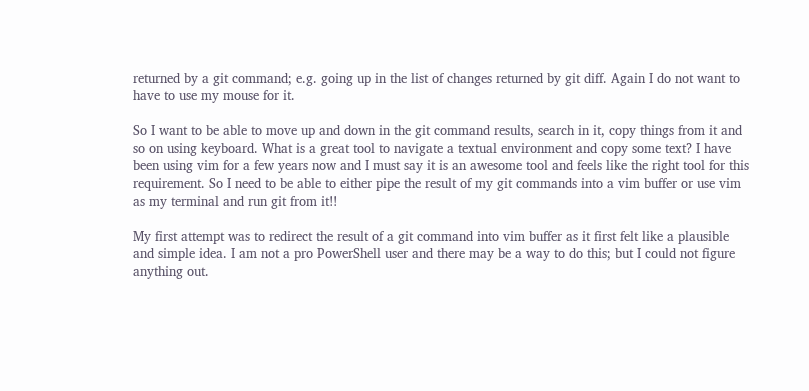returned by a git command; e.g. going up in the list of changes returned by git diff. Again I do not want to have to use my mouse for it.

So I want to be able to move up and down in the git command results, search in it, copy things from it and so on using keyboard. What is a great tool to navigate a textual environment and copy some text? I have been using vim for a few years now and I must say it is an awesome tool and feels like the right tool for this requirement. So I need to be able to either pipe the result of my git commands into a vim buffer or use vim as my terminal and run git from it!!

My first attempt was to redirect the result of a git command into vim buffer as it first felt like a plausible and simple idea. I am not a pro PowerShell user and there may be a way to do this; but I could not figure anything out.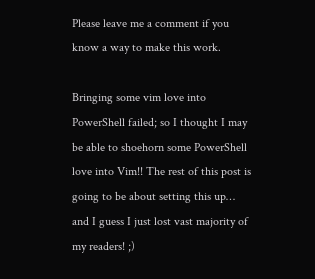Please leave me a comment if you know a way to make this work.

Bringing some vim love into PowerShell failed; so I thought I may be able to shoehorn some PowerShell love into Vim!! The rest of this post is going to be about setting this up… and I guess I just lost vast majority of my readers! ;)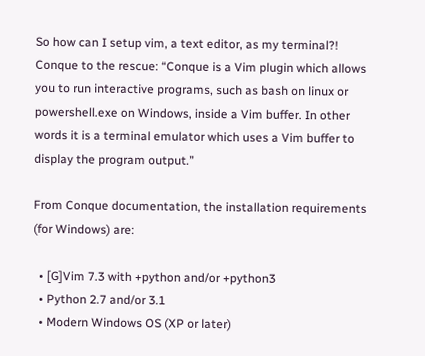So how can I setup vim, a text editor, as my terminal?! Conque to the rescue: “Conque is a Vim plugin which allows you to run interactive programs, such as bash on linux or powershell.exe on Windows, inside a Vim buffer. In other words it is a terminal emulator which uses a Vim buffer to display the program output.”

From Conque documentation, the installation requirements (for Windows) are:

  • [G]Vim 7.3 with +python and/or +python3
  • Python 2.7 and/or 3.1
  • Modern Windows OS (XP or later)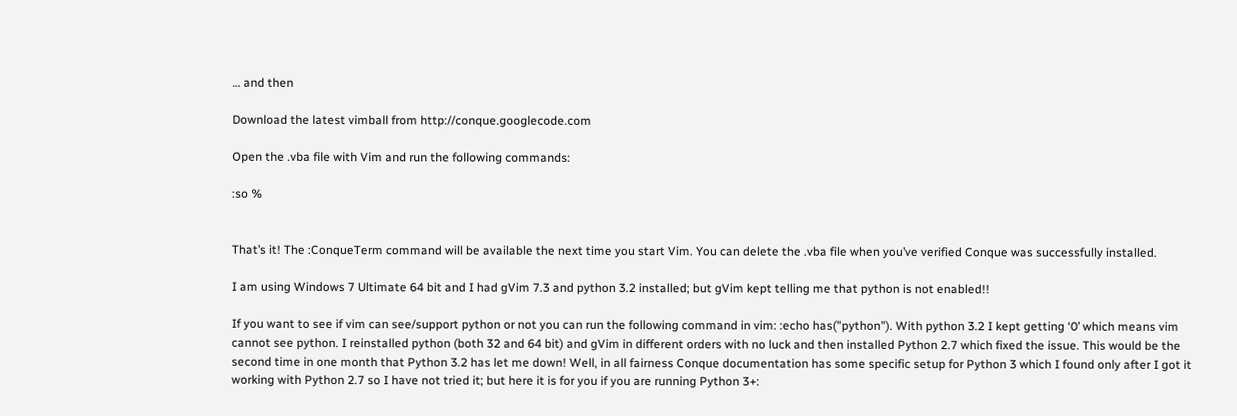… and then

Download the latest vimball from http://conque.googlecode.com

Open the .vba file with Vim and run the following commands:

:so %


That’s it! The :ConqueTerm command will be available the next time you start Vim. You can delete the .vba file when you’ve verified Conque was successfully installed.

I am using Windows 7 Ultimate 64 bit and I had gVim 7.3 and python 3.2 installed; but gVim kept telling me that python is not enabled!!

If you want to see if vim can see/support python or not you can run the following command in vim: :echo has("python"). With python 3.2 I kept getting ‘0’ which means vim cannot see python. I reinstalled python (both 32 and 64 bit) and gVim in different orders with no luck and then installed Python 2.7 which fixed the issue. This would be the second time in one month that Python 3.2 has let me down! Well, in all fairness Conque documentation has some specific setup for Python 3 which I found only after I got it working with Python 2.7 so I have not tried it; but here it is for you if you are running Python 3+: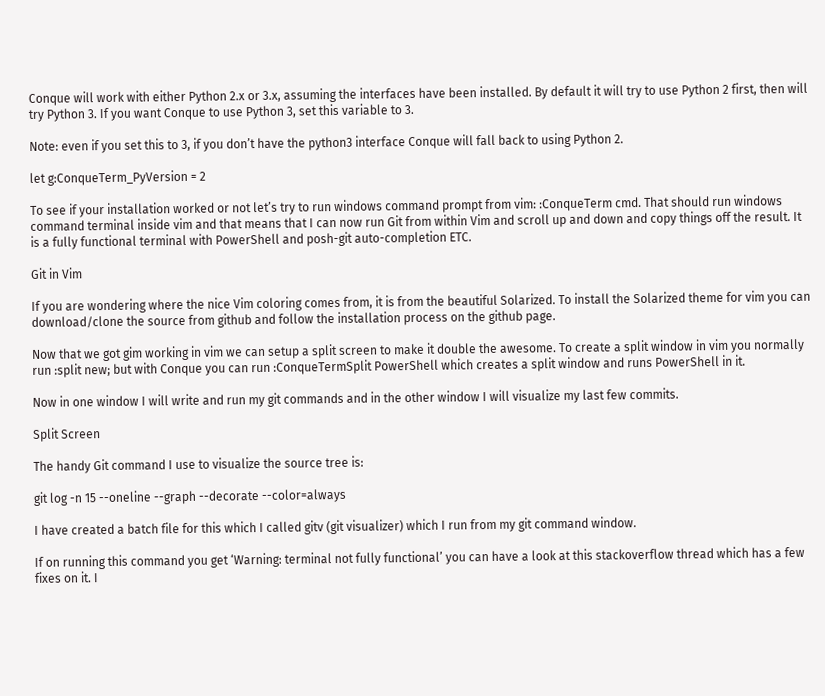Conque will work with either Python 2.x or 3.x, assuming the interfaces have been installed. By default it will try to use Python 2 first, then will try Python 3. If you want Conque to use Python 3, set this variable to 3.

Note: even if you set this to 3, if you don’t have the python3 interface Conque will fall back to using Python 2.

let g:ConqueTerm_PyVersion = 2

To see if your installation worked or not let’s try to run windows command prompt from vim: :ConqueTerm cmd. That should run windows command terminal inside vim and that means that I can now run Git from within Vim and scroll up and down and copy things off the result. It is a fully functional terminal with PowerShell and posh-git auto-completion ETC.

Git in Vim

If you are wondering where the nice Vim coloring comes from, it is from the beautiful Solarized. To install the Solarized theme for vim you can download/clone the source from github and follow the installation process on the github page.

Now that we got gim working in vim we can setup a split screen to make it double the awesome. To create a split window in vim you normally run :split new; but with Conque you can run :ConqueTermSplit PowerShell which creates a split window and runs PowerShell in it.

Now in one window I will write and run my git commands and in the other window I will visualize my last few commits.

Split Screen

The handy Git command I use to visualize the source tree is:

git log -n 15 --oneline --graph --decorate --color=always

I have created a batch file for this which I called gitv (git visualizer) which I run from my git command window.

If on running this command you get ‘Warning: terminal not fully functional’ you can have a look at this stackoverflow thread which has a few fixes on it. I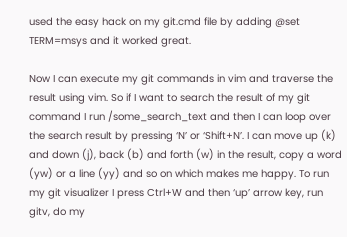used the easy hack on my git.cmd file by adding @set TERM=msys and it worked great.

Now I can execute my git commands in vim and traverse the result using vim. So if I want to search the result of my git command I run /some_search_text and then I can loop over the search result by pressing ‘N’ or ‘Shift+N’. I can move up (k) and down (j), back (b) and forth (w) in the result, copy a word (yw) or a line (yy) and so on which makes me happy. To run my git visualizer I press Ctrl+W and then ‘up’ arrow key, run gitv, do my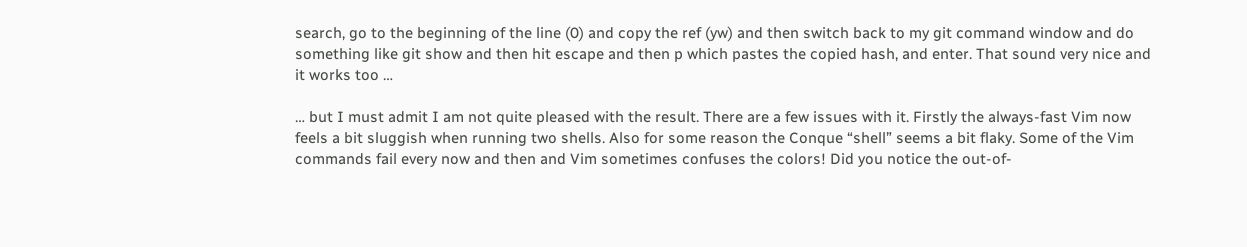search, go to the beginning of the line (0) and copy the ref (yw) and then switch back to my git command window and do something like git show and then hit escape and then p which pastes the copied hash, and enter. That sound very nice and it works too …

… but I must admit I am not quite pleased with the result. There are a few issues with it. Firstly the always-fast Vim now feels a bit sluggish when running two shells. Also for some reason the Conque “shell” seems a bit flaky. Some of the Vim commands fail every now and then and Vim sometimes confuses the colors! Did you notice the out-of-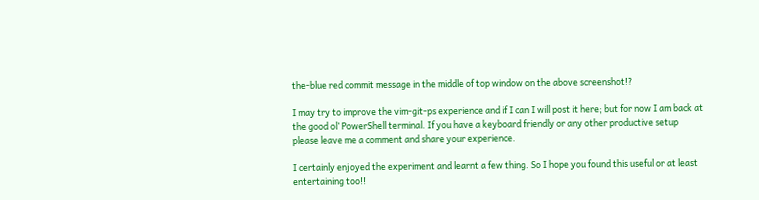the-blue red commit message in the middle of top window on the above screenshot!?

I may try to improve the vim-git-ps experience and if I can I will post it here; but for now I am back at the good ol’ PowerShell terminal. If you have a keyboard friendly or any other productive setup please leave me a comment and share your experience.

I certainly enjoyed the experiment and learnt a few thing. So I hope you found this useful or at least entertaining too!!